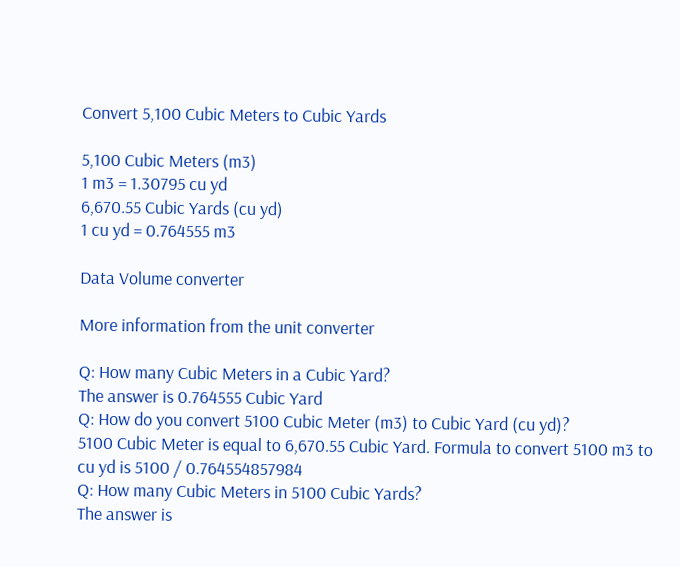Convert 5,100 Cubic Meters to Cubic Yards

5,100 Cubic Meters (m3)
1 m3 = 1.30795 cu yd
6,670.55 Cubic Yards (cu yd)
1 cu yd = 0.764555 m3

Data Volume converter

More information from the unit converter

Q: How many Cubic Meters in a Cubic Yard?
The answer is 0.764555 Cubic Yard
Q: How do you convert 5100 Cubic Meter (m3) to Cubic Yard (cu yd)?
5100 Cubic Meter is equal to 6,670.55 Cubic Yard. Formula to convert 5100 m3 to cu yd is 5100 / 0.764554857984
Q: How many Cubic Meters in 5100 Cubic Yards?
The answer is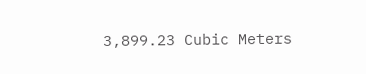3,899.23 Cubic Meters